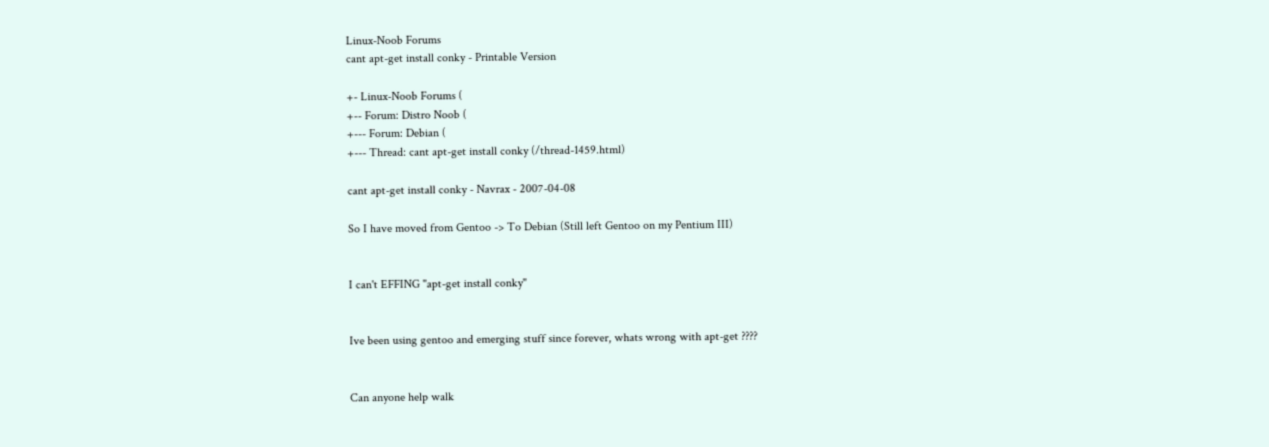Linux-Noob Forums
cant apt-get install conky - Printable Version

+- Linux-Noob Forums (
+-- Forum: Distro Noob (
+--- Forum: Debian (
+--- Thread: cant apt-get install conky (/thread-1459.html)

cant apt-get install conky - Navrax - 2007-04-08

So I have moved from Gentoo -> To Debian (Still left Gentoo on my Pentium III)


I can't EFFING "apt-get install conky"


Ive been using gentoo and emerging stuff since forever, whats wrong with apt-get ????


Can anyone help walk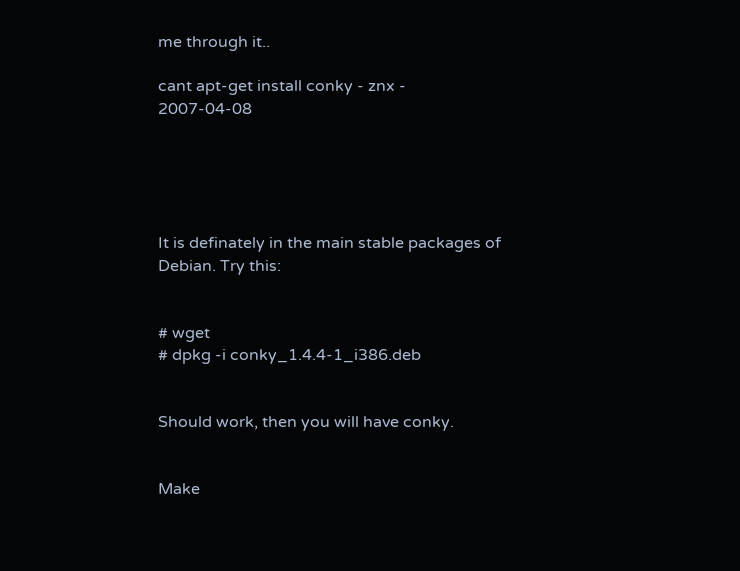me through it..

cant apt-get install conky - znx - 2007-04-08





It is definately in the main stable packages of Debian. Try this:


# wget
# dpkg -i conky_1.4.4-1_i386.deb


Should work, then you will have conky.


Make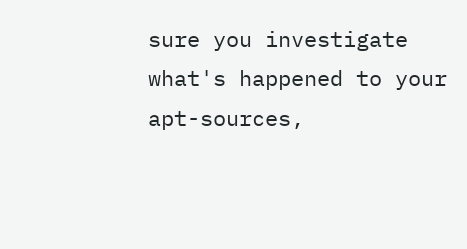sure you investigate what's happened to your apt-sources,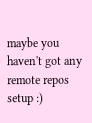maybe you haven't got any remote repos setup :)